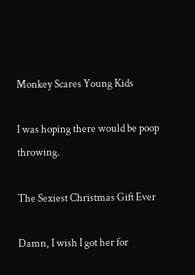Monkey Scares Young Kids

I was hoping there would be poop throwing.

The Sexiest Christmas Gift Ever

Damn, I wish I got her for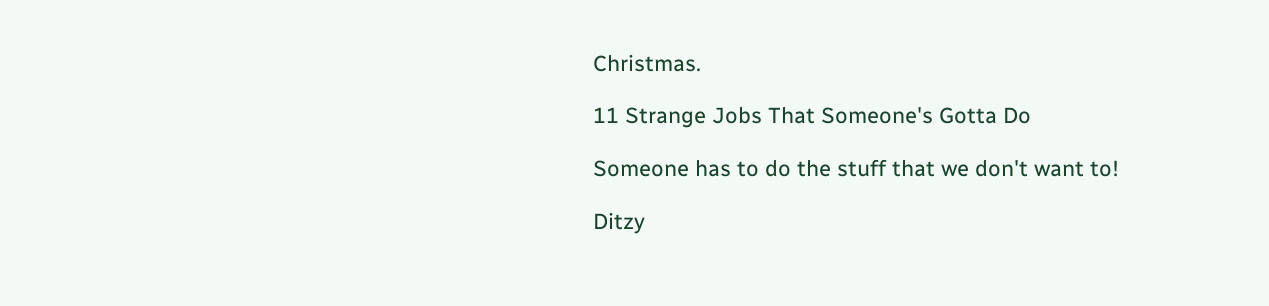Christmas.

11 Strange Jobs That Someone's Gotta Do

Someone has to do the stuff that we don't want to!

Ditzy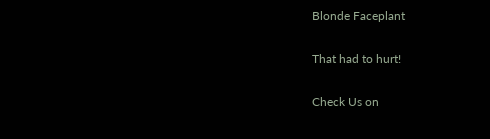Blonde Faceplant

That had to hurt!

Check Us on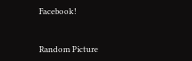Facebook!


Random Picture